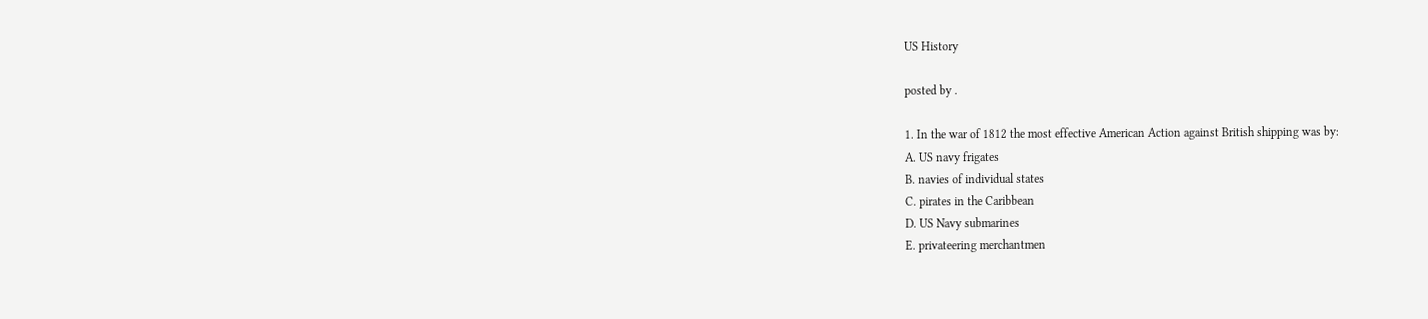US History

posted by .

1. In the war of 1812 the most effective American Action against British shipping was by:
A. US navy frigates
B. navies of individual states
C. pirates in the Caribbean
D. US Navy submarines
E. privateering merchantmen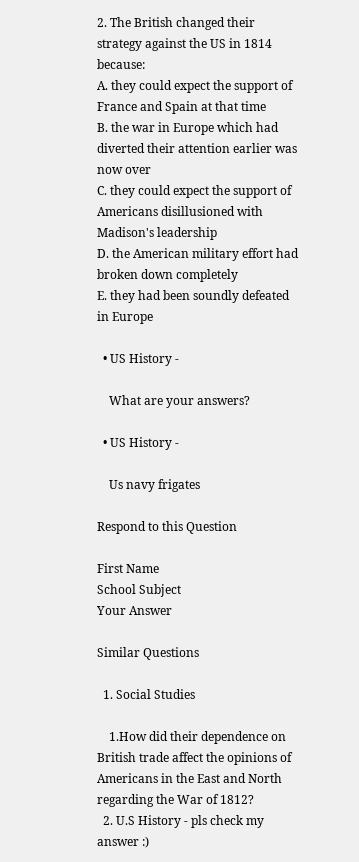2. The British changed their strategy against the US in 1814 because:
A. they could expect the support of France and Spain at that time
B. the war in Europe which had diverted their attention earlier was now over
C. they could expect the support of Americans disillusioned with Madison's leadership
D. the American military effort had broken down completely
E. they had been soundly defeated in Europe

  • US History -

    What are your answers?

  • US History -

    Us navy frigates

Respond to this Question

First Name
School Subject
Your Answer

Similar Questions

  1. Social Studies

    1.How did their dependence on British trade affect the opinions of Americans in the East and North regarding the War of 1812?
  2. U.S History - pls check my answer :)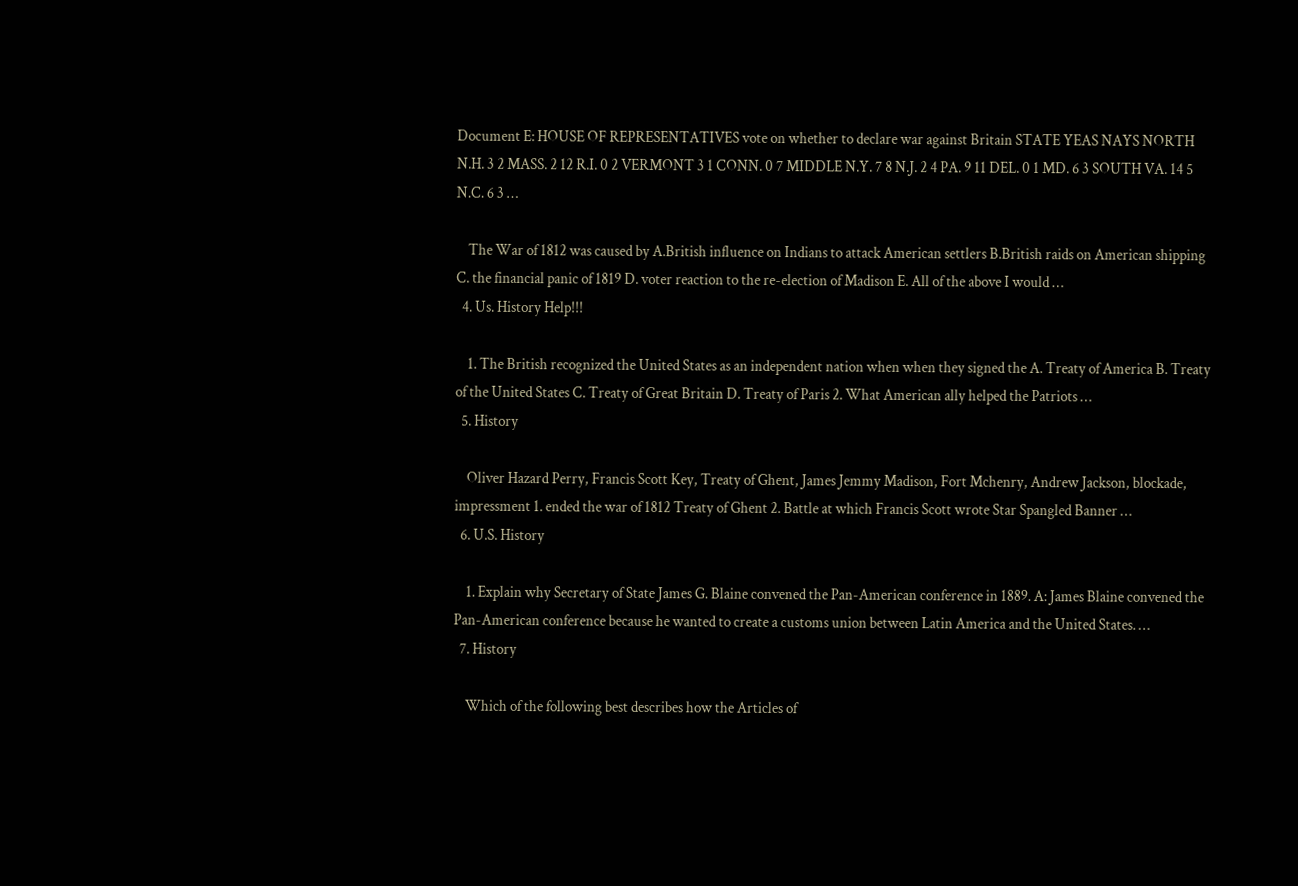Document E: HOUSE OF REPRESENTATIVES vote on whether to declare war against Britain STATE YEAS NAYS NORTH N.H. 3 2 MASS. 2 12 R.I. 0 2 VERMONT 3 1 CONN. 0 7 MIDDLE N.Y. 7 8 N.J. 2 4 PA. 9 11 DEL. 0 1 MD. 6 3 SOUTH VA. 14 5 N.C. 6 3 …

    The War of 1812 was caused by A.British influence on Indians to attack American settlers B.British raids on American shipping C. the financial panic of 1819 D. voter reaction to the re-election of Madison E. All of the above I would …
  4. Us. History Help!!!

    1. The British recognized the United States as an independent nation when when they signed the A. Treaty of America B. Treaty of the United States C. Treaty of Great Britain D. Treaty of Paris 2. What American ally helped the Patriots …
  5. History

    Oliver Hazard Perry, Francis Scott Key, Treaty of Ghent, James Jemmy Madison, Fort Mchenry, Andrew Jackson, blockade, impressment 1. ended the war of 1812 Treaty of Ghent 2. Battle at which Francis Scott wrote Star Spangled Banner …
  6. U.S. History

    1. Explain why Secretary of State James G. Blaine convened the Pan-American conference in 1889. A: James Blaine convened the Pan-American conference because he wanted to create a customs union between Latin America and the United States. …
  7. History

    Which of the following best describes how the Articles of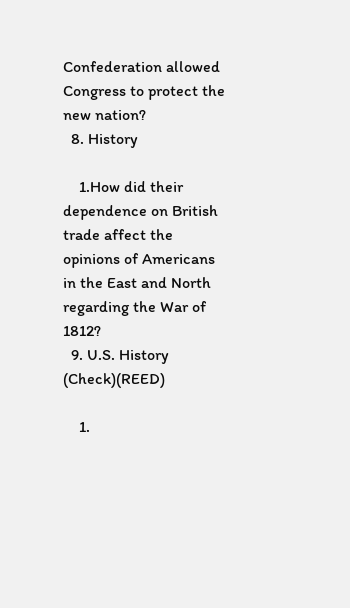Confederation allowed Congress to protect the new nation?
  8. History

    1.How did their dependence on British trade affect the opinions of Americans in the East and North regarding the War of 1812?
  9. U.S. History (Check)(REED)

    1.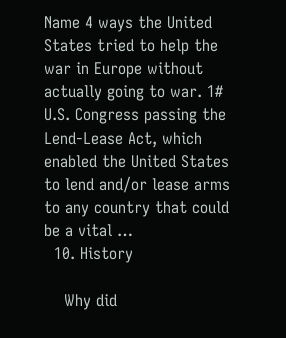Name 4 ways the United States tried to help the war in Europe without actually going to war. 1# U.S. Congress passing the Lend-Lease Act, which enabled the United States to lend and/or lease arms to any country that could be a vital …
  10. History

    Why did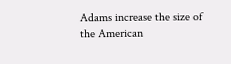Adams increase the size of the American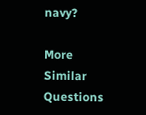navy?

More Similar Questions